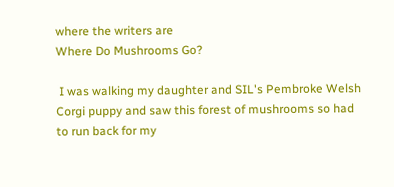where the writers are
Where Do Mushrooms Go?

 I was walking my daughter and SIL's Pembroke Welsh Corgi puppy and saw this forest of mushrooms so had to run back for my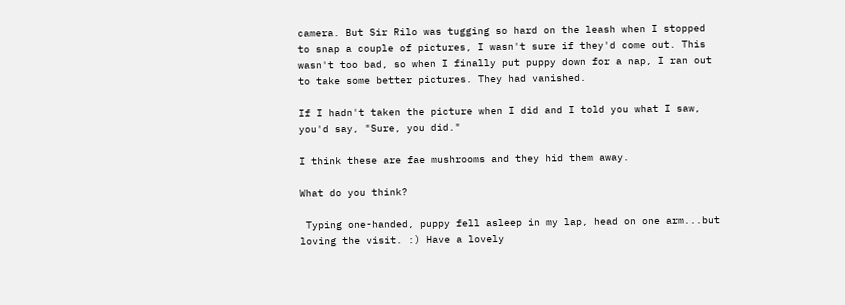camera. But Sir Rilo was tugging so hard on the leash when I stopped to snap a couple of pictures, I wasn't sure if they'd come out. This wasn't too bad, so when I finally put puppy down for a nap, I ran out to take some better pictures. They had vanished.

If I hadn't taken the picture when I did and I told you what I saw, you'd say, "Sure, you did."

I think these are fae mushrooms and they hid them away.

What do you think?

 Typing one-handed, puppy fell asleep in my lap, head on one arm...but loving the visit. :) Have a lovely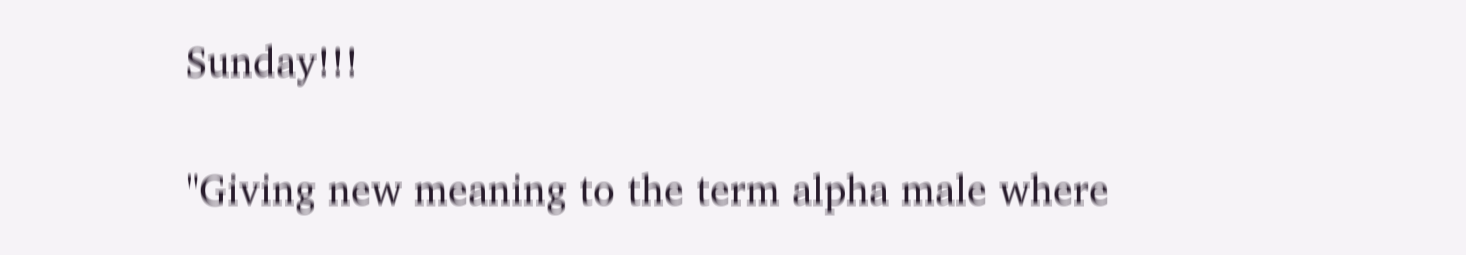Sunday!!!

"Giving new meaning to the term alpha male where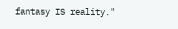fantasy IS reality."